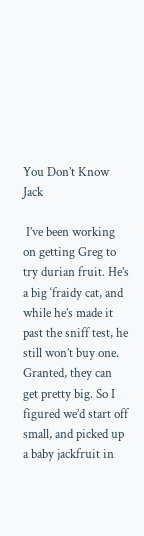You Don’t Know Jack

 I’ve been working on getting Greg to try durian fruit. He’s a big ‘fraidy cat, and while he’s made it past the sniff test, he still won’t buy one. Granted, they can get pretty big. So I figured we’d start off small, and picked up a baby jackfruit in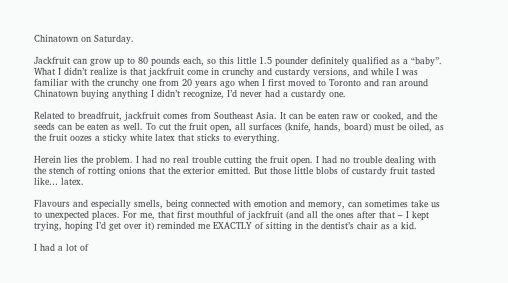Chinatown on Saturday.

Jackfruit can grow up to 80 pounds each, so this little 1.5 pounder definitely qualified as a “baby”. What I didn’t realize is that jackfruit come in crunchy and custardy versions, and while I was familiar with the crunchy one from 20 years ago when I first moved to Toronto and ran around Chinatown buying anything I didn’t recognize, I’d never had a custardy one.

Related to breadfruit, jackfruit comes from Southeast Asia. It can be eaten raw or cooked, and the seeds can be eaten as well. To cut the fruit open, all surfaces (knife, hands, board) must be oiled, as the fruit oozes a sticky white latex that sticks to everything.

Herein lies the problem. I had no real trouble cutting the fruit open. I had no trouble dealing with the stench of rotting onions that the exterior emitted. But those little blobs of custardy fruit tasted like… latex.

Flavours and especially smells, being connected with emotion and memory, can sometimes take us to unexpected places. For me, that first mouthful of jackfruit (and all the ones after that – I kept trying, hoping I’d get over it) reminded me EXACTLY of sitting in the dentist’s chair as a kid.

I had a lot of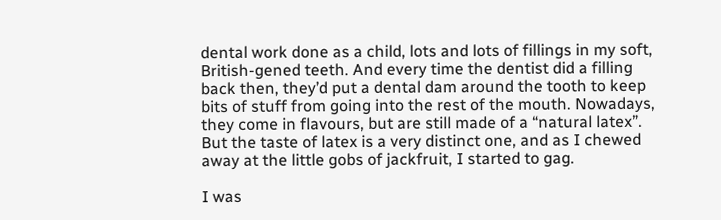dental work done as a child, lots and lots of fillings in my soft, British-gened teeth. And every time the dentist did a filling back then, they’d put a dental dam around the tooth to keep bits of stuff from going into the rest of the mouth. Nowadays, they come in flavours, but are still made of a “natural latex”. But the taste of latex is a very distinct one, and as I chewed away at the little gobs of jackfruit, I started to gag.

I was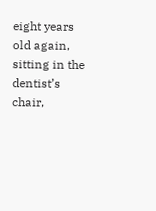eight years old again, sitting in the dentist’s chair,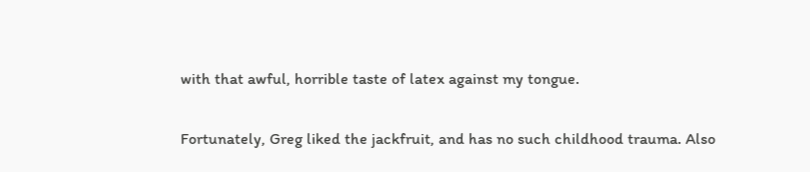with that awful, horrible taste of latex against my tongue.

Fortunately, Greg liked the jackfruit, and has no such childhood trauma. Also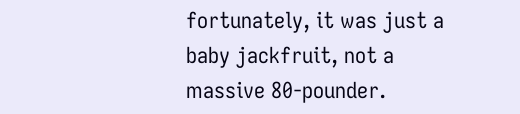fortunately, it was just a baby jackfruit, not a massive 80-pounder.